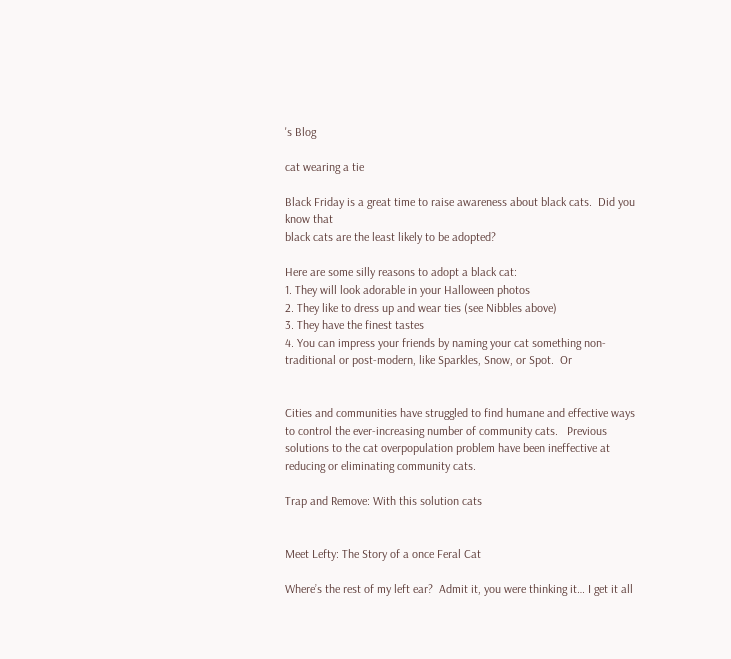's Blog

cat wearing a tie

Black Friday is a great time to raise awareness about black cats.  Did you know that
black cats are the least likely to be adopted?

Here are some silly reasons to adopt a black cat:
1. They will look adorable in your Halloween photos
2. They like to dress up and wear ties (see Nibbles above)
3. They have the finest tastes
4. You can impress your friends by naming your cat something non-traditional or post-modern, like Sparkles, Snow, or Spot.  Or


Cities and communities have struggled to find humane and effective ways to control the ever-increasing number of community cats.   Previous solutions to the cat overpopulation problem have been ineffective at reducing or eliminating community cats.

Trap and Remove: With this solution cats


Meet Lefty: The Story of a once Feral Cat

Where’s the rest of my left ear?  Admit it, you were thinking it… I get it all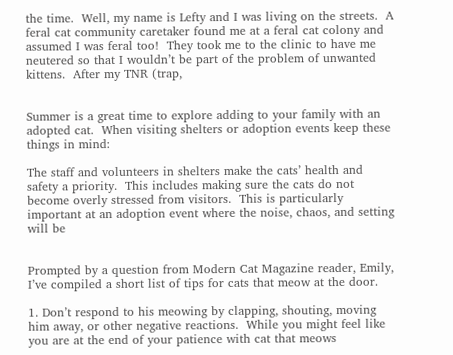the time.  Well, my name is Lefty and I was living on the streets.  A feral cat community caretaker found me at a feral cat colony and assumed I was feral too!  They took me to the clinic to have me neutered so that I wouldn’t be part of the problem of unwanted kittens.  After my TNR (trap,


Summer is a great time to explore adding to your family with an adopted cat.  When visiting shelters or adoption events keep these things in mind:

The staff and volunteers in shelters make the cats’ health and safety a priority.  This includes making sure the cats do not become overly stressed from visitors.  This is particularly important at an adoption event where the noise, chaos, and setting will be


Prompted by a question from Modern Cat Magazine reader, Emily, I’ve compiled a short list of tips for cats that meow at the door.

1. Don’t respond to his meowing by clapping, shouting, moving him away, or other negative reactions.  While you might feel like you are at the end of your patience with cat that meows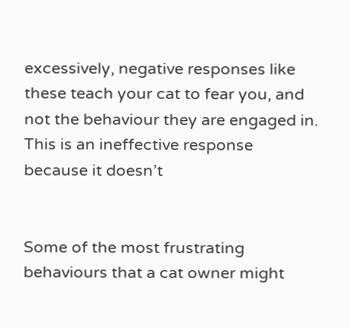excessively, negative responses like these teach your cat to fear you, and not the behaviour they are engaged in.  This is an ineffective response because it doesn’t


Some of the most frustrating behaviours that a cat owner might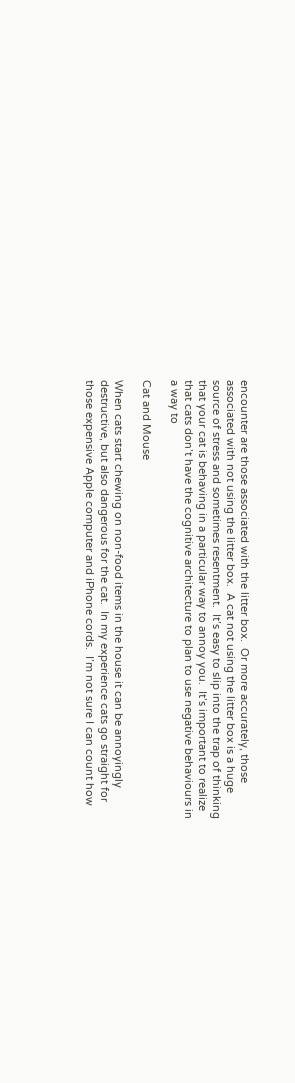encounter are those associated with the litter box.  Or more accurately, those associated with not using the litter box.  A cat not using the litter box is a huge source of stress and sometimes resentment.  It’s easy to slip into the trap of thinking that your cat is behaving in a particular way to annoy you.  It’s important to realize that cats don’t have the cognitive architecture to plan to use negative behaviours in a way to

Cat and Mouse

When cats start chewing on non-food items in the house it can be annoyingly destructive, but also dangerous for the cat.  In my experience cats go straight for those expensive Apple computer and iPhone cords.  I’m not sure I can count how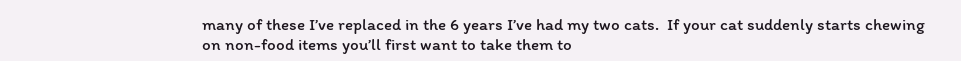many of these I’ve replaced in the 6 years I’ve had my two cats.  If your cat suddenly starts chewing on non-food items you’ll first want to take them to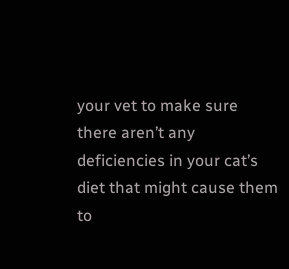your vet to make sure there aren’t any deficiencies in your cat’s diet that might cause them to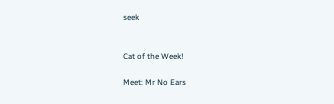seek


Cat of the Week!

Meet: Mr No Ears